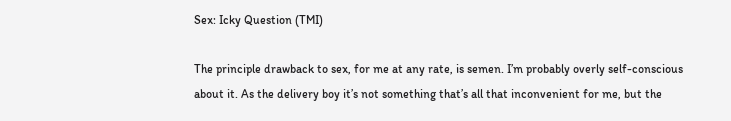Sex: Icky Question (TMI)

The principle drawback to sex, for me at any rate, is semen. I’m probably overly self-conscious about it. As the delivery boy it’s not something that’s all that inconvenient for me, but the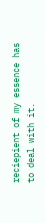reciepient of my essence has to deal with it.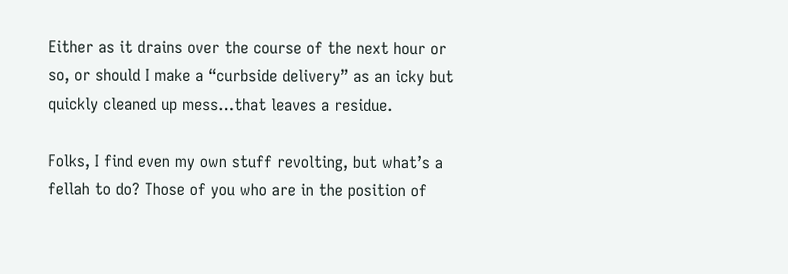Either as it drains over the course of the next hour or so, or should I make a “curbside delivery” as an icky but quickly cleaned up mess…that leaves a residue.

Folks, I find even my own stuff revolting, but what’s a fellah to do? Those of you who are in the position of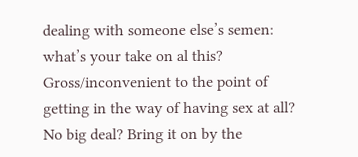dealing with someone else’s semen: what’s your take on al this? Gross/inconvenient to the point of getting in the way of having sex at all? No big deal? Bring it on by the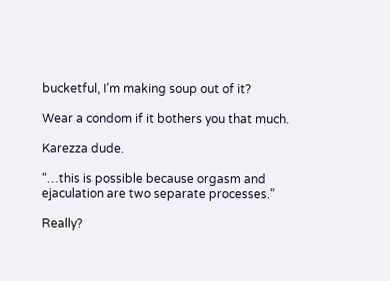bucketful, I’m making soup out of it?

Wear a condom if it bothers you that much.

Karezza dude.

“…this is possible because orgasm and ejaculation are two separate processes.”

Really?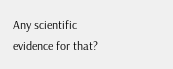Any scientific evidence for that?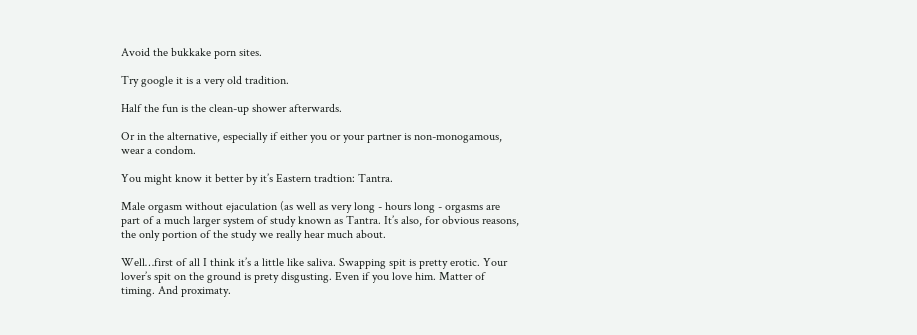Avoid the bukkake porn sites.

Try google it is a very old tradition.

Half the fun is the clean-up shower afterwards.

Or in the alternative, especially if either you or your partner is non-monogamous, wear a condom.

You might know it better by it’s Eastern tradtion: Tantra.

Male orgasm without ejaculation (as well as very long - hours long - orgasms are part of a much larger system of study known as Tantra. It’s also, for obvious reasons, the only portion of the study we really hear much about.

Well…first of all I think it’s a little like saliva. Swapping spit is pretty erotic. Your lover’s spit on the ground is prety disgusting. Even if you love him. Matter of timing. And proximaty.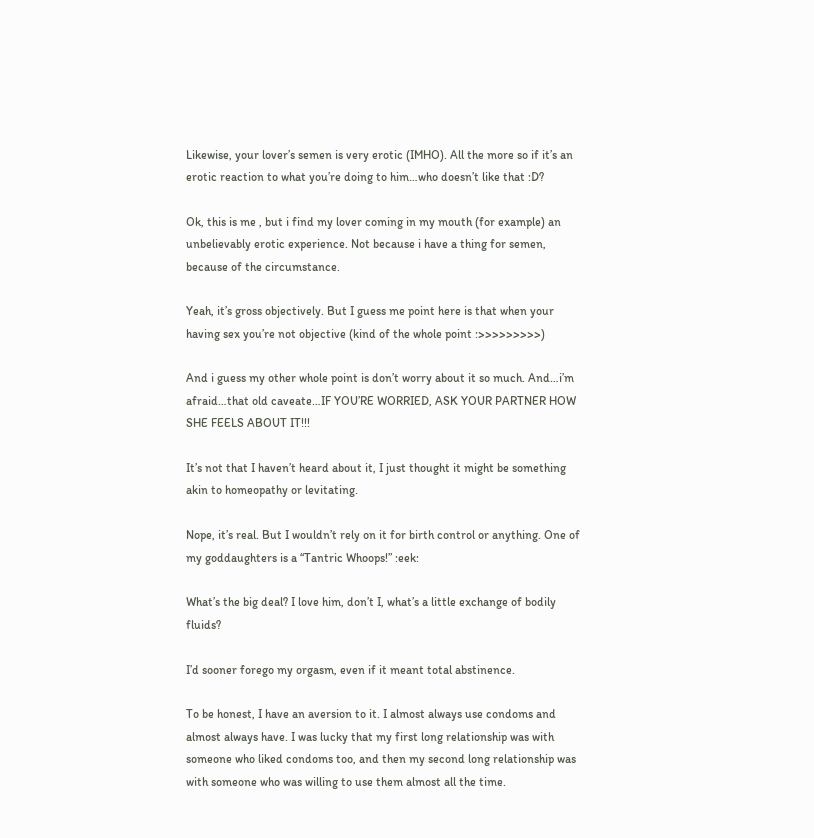Likewise, your lover’s semen is very erotic (IMHO). All the more so if it’s an erotic reaction to what you’re doing to him…who doesn’t like that :D?

Ok, this is me , but i find my lover coming in my mouth (for example) an unbelievably erotic experience. Not because i have a thing for semen, because of the circumstance.

Yeah, it’s gross objectively. But I guess me point here is that when your having sex you’re not objective (kind of the whole point :>>>>>>>>>)

And i guess my other whole point is don’t worry about it so much. And…i’m afraid…that old caveate…IF YOU’RE WORRIED, ASK YOUR PARTNER HOW SHE FEELS ABOUT IT!!!

It’s not that I haven’t heard about it, I just thought it might be something akin to homeopathy or levitating.

Nope, it’s real. But I wouldn’t rely on it for birth control or anything. One of my goddaughters is a “Tantric Whoops!” :eek:

What’s the big deal? I love him, don’t I, what’s a little exchange of bodily fluids?

I’d sooner forego my orgasm, even if it meant total abstinence.

To be honest, I have an aversion to it. I almost always use condoms and almost always have. I was lucky that my first long relationship was with someone who liked condoms too, and then my second long relationship was with someone who was willing to use them almost all the time.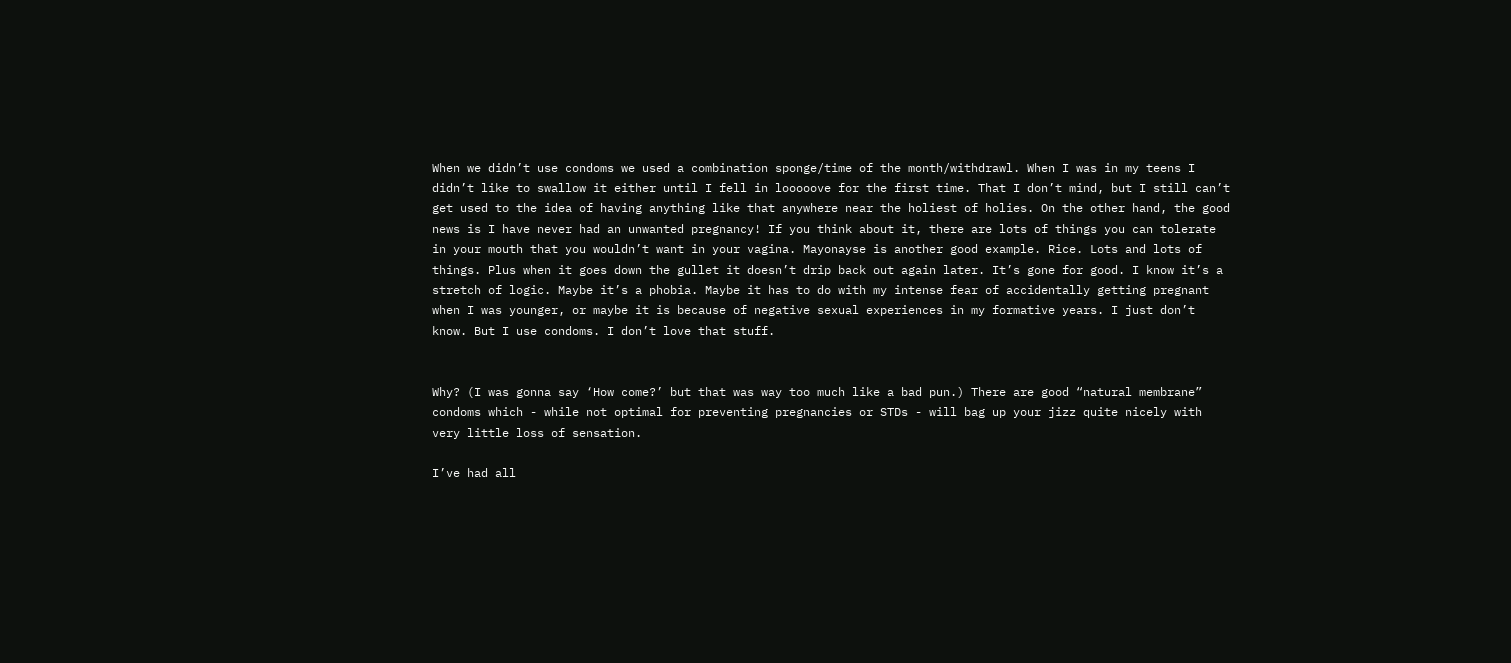When we didn’t use condoms we used a combination sponge/time of the month/withdrawl. When I was in my teens I didn’t like to swallow it either until I fell in looooove for the first time. That I don’t mind, but I still can’t get used to the idea of having anything like that anywhere near the holiest of holies. On the other hand, the good news is I have never had an unwanted pregnancy! If you think about it, there are lots of things you can tolerate in your mouth that you wouldn’t want in your vagina. Mayonayse is another good example. Rice. Lots and lots of things. Plus when it goes down the gullet it doesn’t drip back out again later. It’s gone for good. I know it’s a stretch of logic. Maybe it’s a phobia. Maybe it has to do with my intense fear of accidentally getting pregnant when I was younger, or maybe it is because of negative sexual experiences in my formative years. I just don’t know. But I use condoms. I don’t love that stuff.


Why? (I was gonna say ‘How come?’ but that was way too much like a bad pun.) There are good “natural membrane” condoms which - while not optimal for preventing pregnancies or STDs - will bag up your jizz quite nicely with very little loss of sensation.

I’ve had all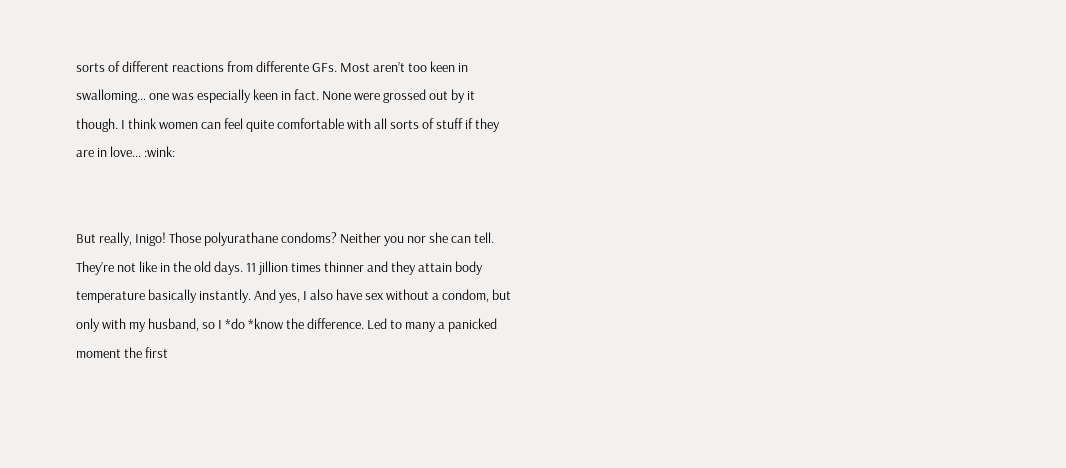sorts of different reactions from differente GFs. Most aren’t too keen in swalloming… one was especially keen in fact. None were grossed out by it though. I think women can feel quite comfortable with all sorts of stuff if they are in love… :wink:


But really, Inigo! Those polyurathane condoms? Neither you nor she can tell. They’re not like in the old days. 11 jillion times thinner and they attain body temperature basically instantly. And yes, I also have sex without a condom, but only with my husband, so I *do *know the difference. Led to many a panicked moment the first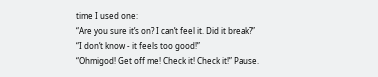time I used one:
“Are you sure it’s on? I can’t feel it. Did it break?”
“I don’t know - it feels too good!”
“Ohmigod! Get off me! Check it! Check it!” Pause.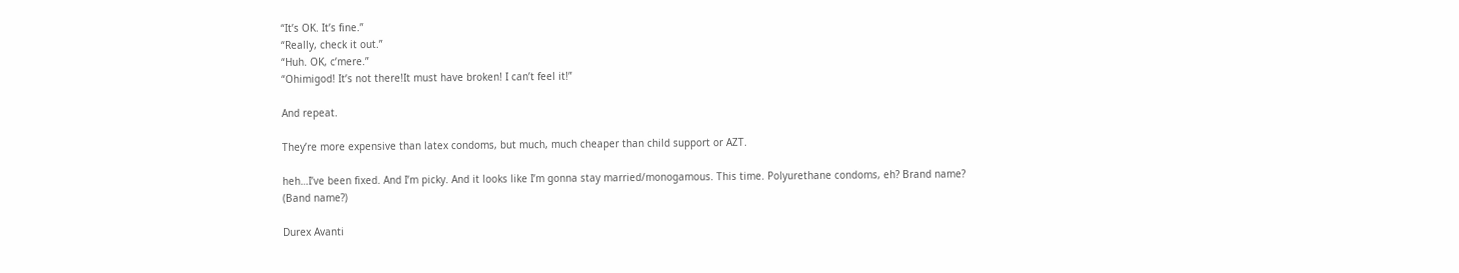“It’s OK. It’s fine.”
“Really, check it out.”
“Huh. OK, c’mere.”
“Ohimigod! It’s not there!It must have broken! I can’t feel it!”

And repeat.

They’re more expensive than latex condoms, but much, much cheaper than child support or AZT.

heh…I’ve been fixed. And I’m picky. And it looks like I’m gonna stay married/monogamous. This time. Polyurethane condoms, eh? Brand name? (Band name?)

Durex Avanti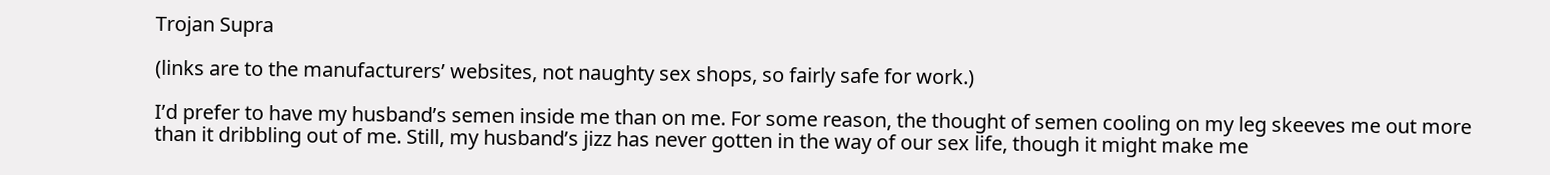Trojan Supra

(links are to the manufacturers’ websites, not naughty sex shops, so fairly safe for work.)

I’d prefer to have my husband’s semen inside me than on me. For some reason, the thought of semen cooling on my leg skeeves me out more than it dribbling out of me. Still, my husband’s jizz has never gotten in the way of our sex life, though it might make me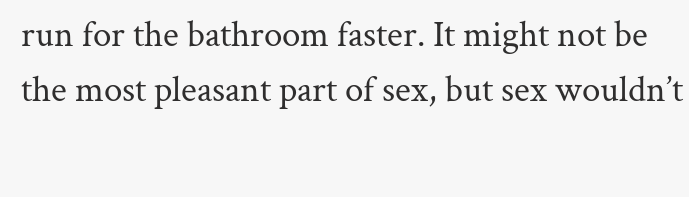run for the bathroom faster. It might not be the most pleasant part of sex, but sex wouldn’t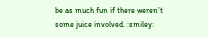be as much fun if there weren’t some juice involved. :smiley: